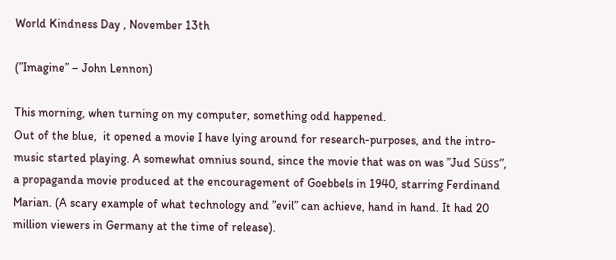World Kindness Day , November 13th

(”Imagine” – John Lennon)

This morning, when turning on my computer, something odd happened.
Out of the blue,  it opened a movie I have lying around for research-purposes, and the intro-music started playing. A somewhat omnius sound, since the movie that was on was ”Jud Süss”, a propaganda movie produced at the encouragement of Goebbels in 1940, starring Ferdinand Marian. (A scary example of what technology and ”evil” can achieve, hand in hand. It had 20 million viewers in Germany at the time of release).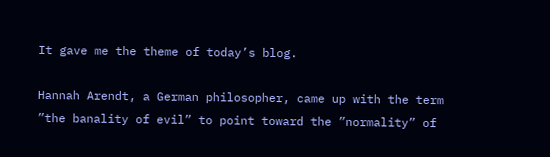It gave me the theme of today’s blog.

Hannah Arendt, a German philosopher, came up with the term ”the banality of evil” to point toward the ”normality” of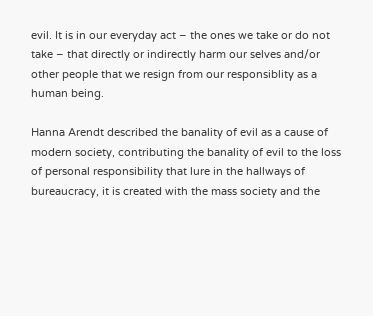evil. It is in our everyday act – the ones we take or do not take – that directly or indirectly harm our selves and/or other people that we resign from our responsiblity as a  human being.

Hanna Arendt described the banality of evil as a cause of modern society, contributing the banality of evil to the loss of personal responsibility that lure in the hallways of  bureaucracy, it is created with the mass society and the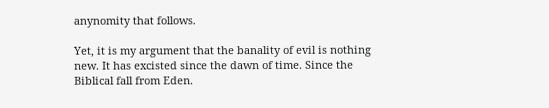anynomity that follows.

Yet, it is my argument that the banality of evil is nothing new. It has excisted since the dawn of time. Since the Biblical fall from Eden.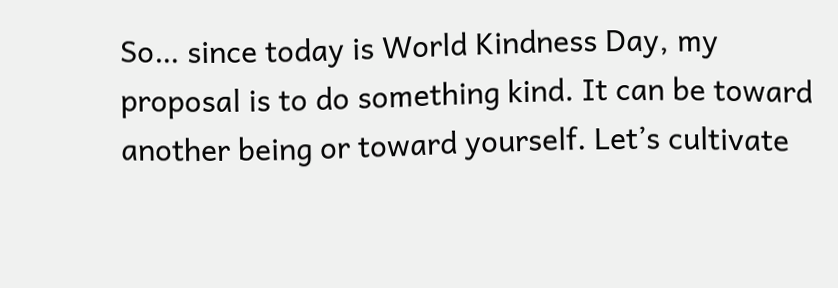So… since today is World Kindness Day, my proposal is to do something kind. It can be toward another being or toward yourself. Let’s cultivate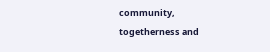community, togetherness and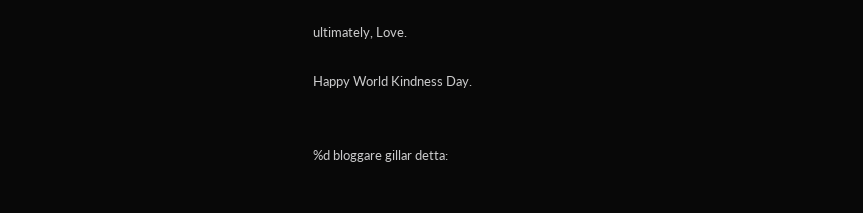ultimately, Love.

Happy World Kindness Day.


%d bloggare gillar detta: